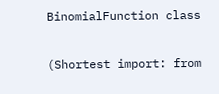BinomialFunction class

(Shortest import: from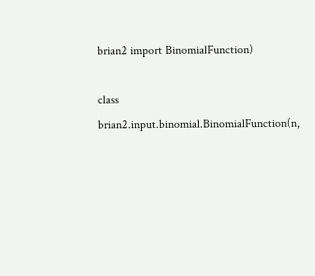brian2 import BinomialFunction)

class brian2.input.binomial.BinomialFunction(n,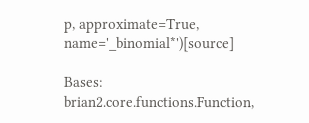p, approximate=True, name='_binomial*')[source]

Bases: brian2.core.functions.Function,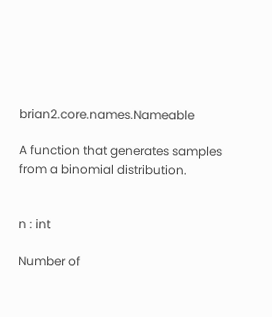brian2.core.names.Nameable

A function that generates samples from a binomial distribution.


n : int

Number of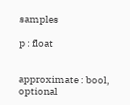samples

p : float


approximate : bool, optional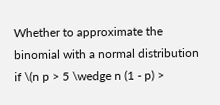Whether to approximate the binomial with a normal distribution if \(n p > 5 \wedge n (1 - p) >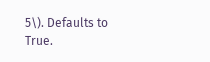5\). Defaults to True.